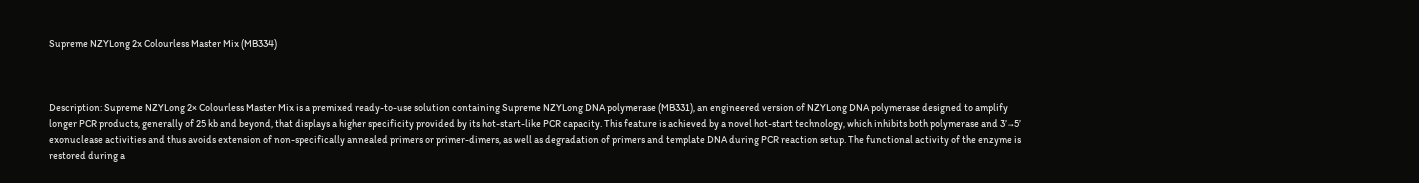Supreme NZYLong 2x Colourless Master Mix (MB334)



Description: Supreme NZYLong 2× Colourless Master Mix is a premixed ready-to-use solution containing Supreme NZYLong DNA polymerase (MB331), an engineered version of NZYLong DNA polymerase designed to amplify longer PCR products, generally of 25 kb and beyond, that displays a higher specificity provided by its hot-start-like PCR capacity. This feature is achieved by a novel hot-start technology, which inhibits both polymerase and 3’→5’ exonuclease activities and thus avoids extension of non-specifically annealed primers or primer-dimers, as well as degradation of primers and template DNA during PCR reaction setup. The functional activity of the enzyme is restored during a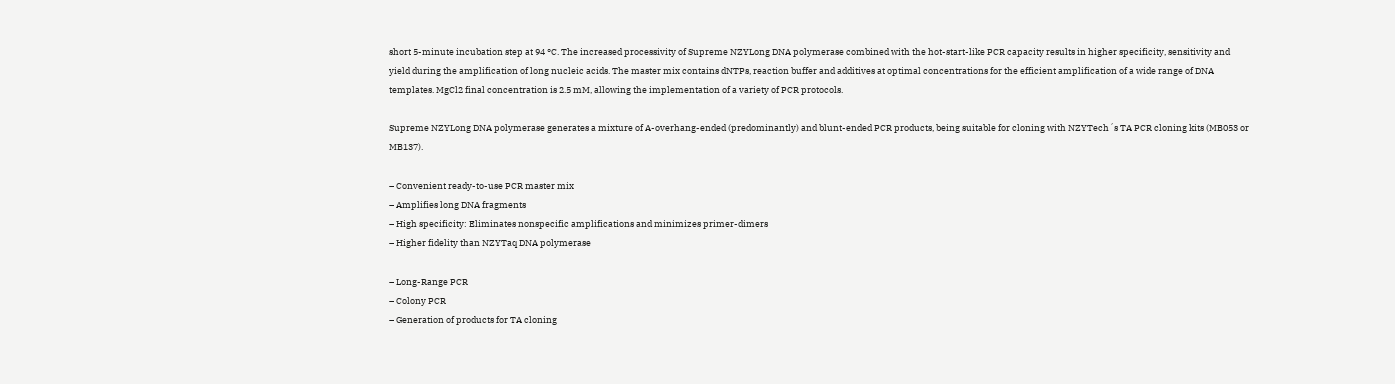short 5-minute incubation step at 94 °C. The increased processivity of Supreme NZYLong DNA polymerase combined with the hot-start-like PCR capacity results in higher specificity, sensitivity and yield during the amplification of long nucleic acids. The master mix contains dNTPs, reaction buffer and additives at optimal concentrations for the efficient amplification of a wide range of DNA templates. MgCl2 final concentration is 2.5 mM, allowing the implementation of a variety of PCR protocols.

Supreme NZYLong DNA polymerase generates a mixture of A-overhang-ended (predominantly) and blunt-ended PCR products, being suitable for cloning with NZYTech´s TA PCR cloning kits (MB053 or MB137).

– Convenient ready-to-use PCR master mix
– Amplifies long DNA fragments
– High specificity: Eliminates nonspecific amplifications and minimizes primer-dimers
– Higher fidelity than NZYTaq DNA polymerase

– Long-Range PCR
– Colony PCR
– Generation of products for TA cloning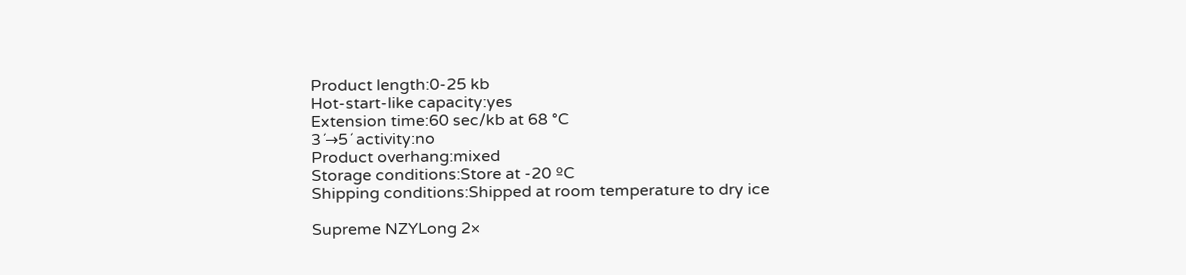Product length:0-25 kb
Hot-start-like capacity:yes
Extension time:60 sec/kb at 68 °C
3´→5´ activity:no
Product overhang:mixed
Storage conditions:Store at -20 ºC
Shipping conditions:Shipped at room temperature to dry ice

Supreme NZYLong 2×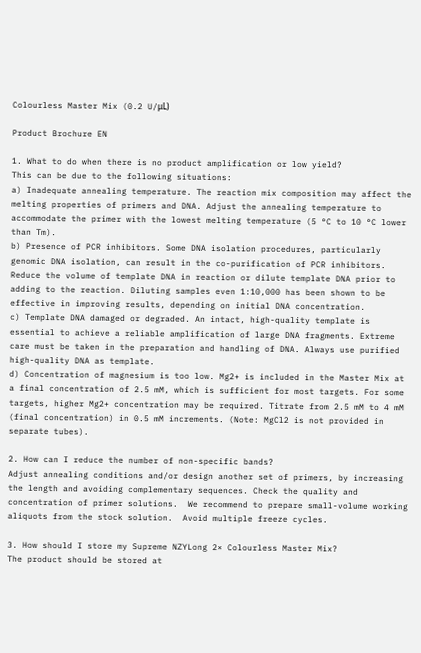Colourless Master Mix (0.2 U/μL)

Product Brochure EN

1. What to do when there is no product amplification or low yield?
This can be due to the following situations:
a) Inadequate annealing temperature. The reaction mix composition may affect the melting properties of primers and DNA. Adjust the annealing temperature to accommodate the primer with the lowest melting temperature (5 °C to 10 °C lower than Tm).
b) Presence of PCR inhibitors. Some DNA isolation procedures, particularly genomic DNA isolation, can result in the co-purification of PCR inhibitors. Reduce the volume of template DNA in reaction or dilute template DNA prior to adding to the reaction. Diluting samples even 1:10,000 has been shown to be effective in improving results, depending on initial DNA concentration.
c) Template DNA damaged or degraded. An intact, high-quality template is essential to achieve a reliable amplification of large DNA fragments. Extreme care must be taken in the preparation and handling of DNA. Always use purified high-quality DNA as template.
d) Concentration of magnesium is too low. Mg2+ is included in the Master Mix at a final concentration of 2.5 mM, which is sufficient for most targets. For some targets, higher Mg2+ concentration may be required. Titrate from 2.5 mM to 4 mM (final concentration) in 0.5 mM increments. (Note: MgCl2 is not provided in separate tubes).

2. How can I reduce the number of non-specific bands?
Adjust annealing conditions and/or design another set of primers, by increasing the length and avoiding complementary sequences. Check the quality and concentration of primer solutions.  We recommend to prepare small-volume working aliquots from the stock solution.  Avoid multiple freeze cycles.

3. How should I store my Supreme NZYLong 2× Colourless Master Mix?
The product should be stored at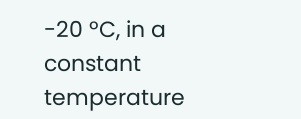-20 ºC, in a constant temperature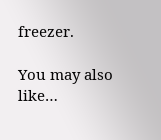freezer.

You may also like…